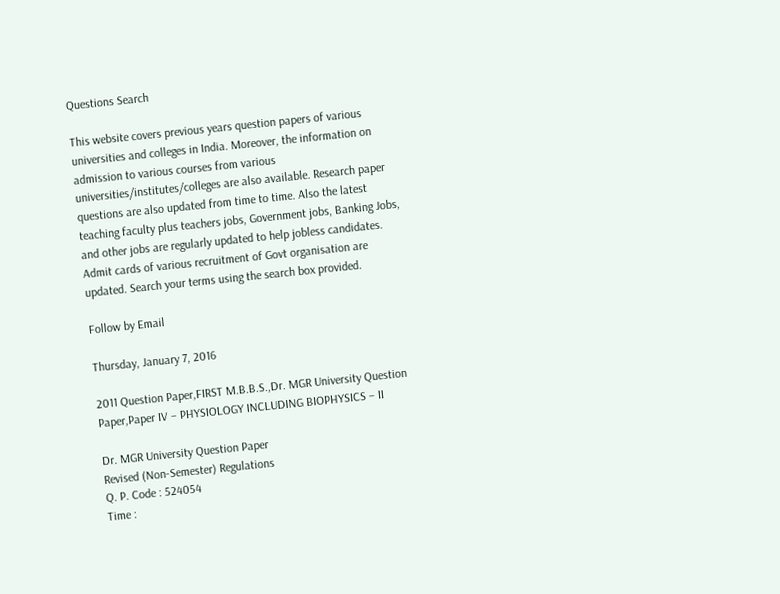Questions Search

This website covers previous years question papers of various universities and colleges in India. Moreover, the information on admission to various courses from various universities/institutes/colleges are also available. Research paper questions are also updated from time to time. Also the latest teaching faculty plus teachers jobs, Government jobs, Banking Jobs, and other jobs are regularly updated to help jobless candidates. Admit cards of various recruitment of Govt organisation are updated. Search your terms using the search box provided.

Follow by Email

Thursday, January 7, 2016

2011 Question Paper,FIRST M.B.B.S.,Dr. MGR University Question Paper,Paper IV – PHYSIOLOGY INCLUDING BIOPHYSICS – II

Dr. MGR University Question Paper
Revised (Non-Semester) Regulations
Q. P. Code : 524054
Time :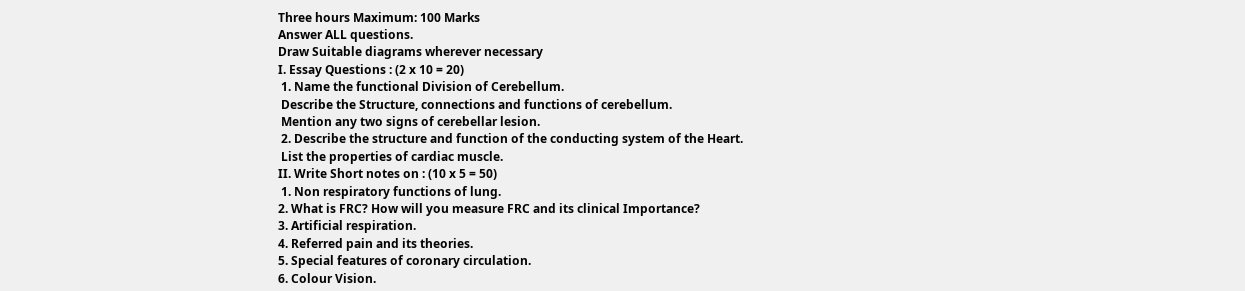Three hours Maximum: 100 Marks
Answer ALL questions.
Draw Suitable diagrams wherever necessary
I. Essay Questions : (2 x 10 = 20)
 1. Name the functional Division of Cerebellum.
 Describe the Structure, connections and functions of cerebellum.
 Mention any two signs of cerebellar lesion.
 2. Describe the structure and function of the conducting system of the Heart.
 List the properties of cardiac muscle.
II. Write Short notes on : (10 x 5 = 50)
 1. Non respiratory functions of lung.
2. What is FRC? How will you measure FRC and its clinical Importance?
3. Artificial respiration.
4. Referred pain and its theories.
5. Special features of coronary circulation.
6. Colour Vision.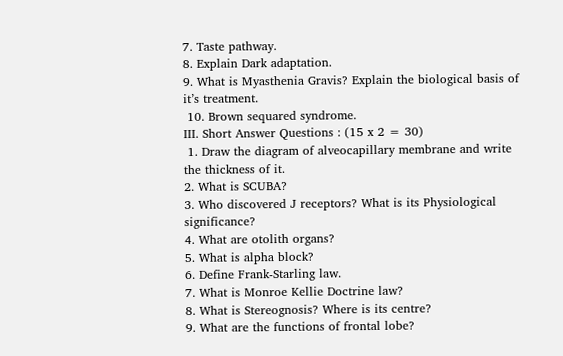7. Taste pathway.
8. Explain Dark adaptation.
9. What is Myasthenia Gravis? Explain the biological basis of it’s treatment.
 10. Brown sequared syndrome.
III. Short Answer Questions : (15 x 2 = 30)
 1. Draw the diagram of alveocapillary membrane and write the thickness of it.
2. What is SCUBA?
3. Who discovered J receptors? What is its Physiological significance?
4. What are otolith organs?
5. What is alpha block?
6. Define Frank-Starling law.
7. What is Monroe Kellie Doctrine law?
8. What is Stereognosis? Where is its centre?
9. What are the functions of frontal lobe?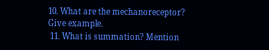10. What are the mechanoreceptor? Give example.
 11. What is summation? Mention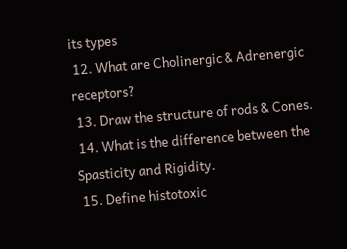its types
 12. What are Cholinergic & Adrenergic receptors?
 13. Draw the structure of rods & Cones.
 14. What is the difference between the Spasticity and Rigidity.
 15. Define histotoxic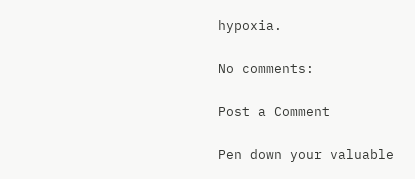hypoxia.

No comments:

Post a Comment

Pen down your valuable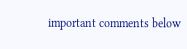important comments below